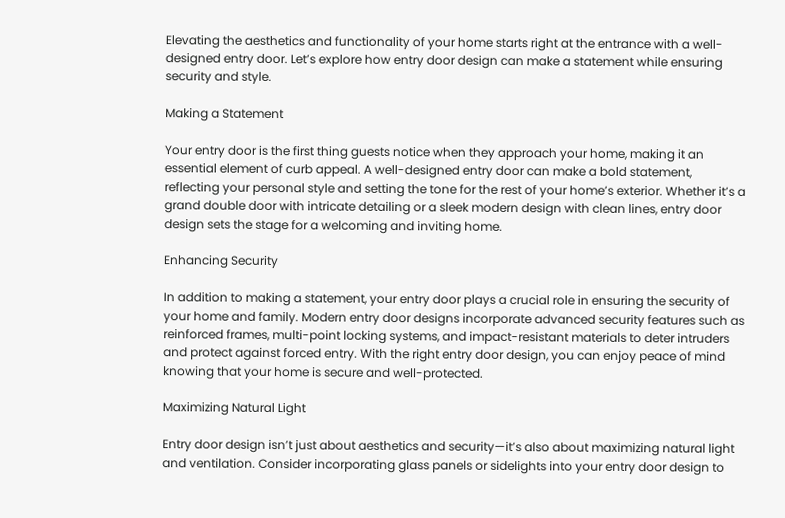Elevating the aesthetics and functionality of your home starts right at the entrance with a well-designed entry door. Let’s explore how entry door design can make a statement while ensuring security and style.

Making a Statement

Your entry door is the first thing guests notice when they approach your home, making it an essential element of curb appeal. A well-designed entry door can make a bold statement, reflecting your personal style and setting the tone for the rest of your home’s exterior. Whether it’s a grand double door with intricate detailing or a sleek modern design with clean lines, entry door design sets the stage for a welcoming and inviting home.

Enhancing Security

In addition to making a statement, your entry door plays a crucial role in ensuring the security of your home and family. Modern entry door designs incorporate advanced security features such as reinforced frames, multi-point locking systems, and impact-resistant materials to deter intruders and protect against forced entry. With the right entry door design, you can enjoy peace of mind knowing that your home is secure and well-protected.

Maximizing Natural Light

Entry door design isn’t just about aesthetics and security—it’s also about maximizing natural light and ventilation. Consider incorporating glass panels or sidelights into your entry door design to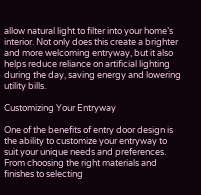allow natural light to filter into your home’s interior. Not only does this create a brighter and more welcoming entryway, but it also helps reduce reliance on artificial lighting during the day, saving energy and lowering utility bills.

Customizing Your Entryway

One of the benefits of entry door design is the ability to customize your entryway to suit your unique needs and preferences. From choosing the right materials and finishes to selecting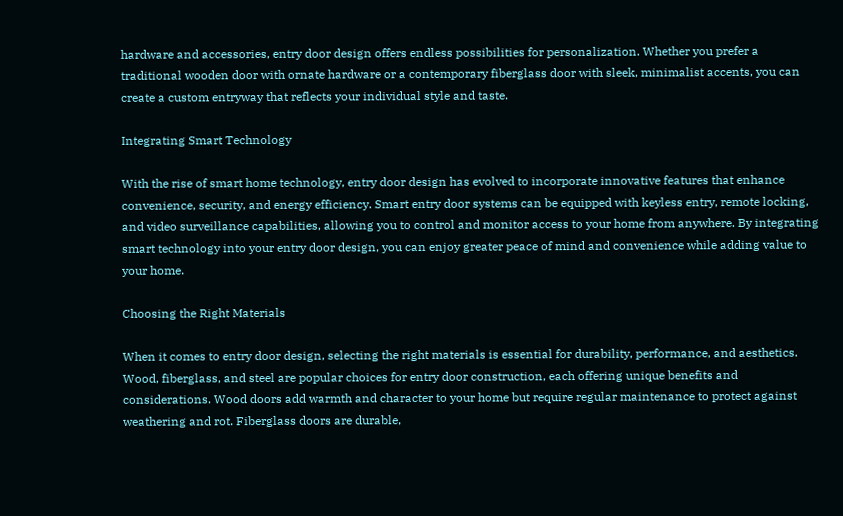hardware and accessories, entry door design offers endless possibilities for personalization. Whether you prefer a traditional wooden door with ornate hardware or a contemporary fiberglass door with sleek, minimalist accents, you can create a custom entryway that reflects your individual style and taste.

Integrating Smart Technology

With the rise of smart home technology, entry door design has evolved to incorporate innovative features that enhance convenience, security, and energy efficiency. Smart entry door systems can be equipped with keyless entry, remote locking, and video surveillance capabilities, allowing you to control and monitor access to your home from anywhere. By integrating smart technology into your entry door design, you can enjoy greater peace of mind and convenience while adding value to your home.

Choosing the Right Materials

When it comes to entry door design, selecting the right materials is essential for durability, performance, and aesthetics. Wood, fiberglass, and steel are popular choices for entry door construction, each offering unique benefits and considerations. Wood doors add warmth and character to your home but require regular maintenance to protect against weathering and rot. Fiberglass doors are durable,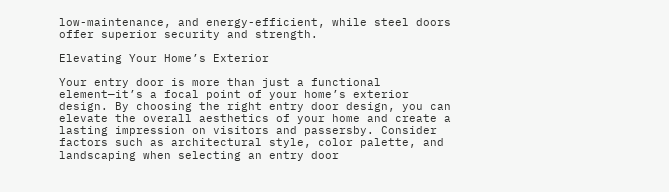low-maintenance, and energy-efficient, while steel doors offer superior security and strength.

Elevating Your Home’s Exterior

Your entry door is more than just a functional element—it’s a focal point of your home’s exterior design. By choosing the right entry door design, you can elevate the overall aesthetics of your home and create a lasting impression on visitors and passersby. Consider factors such as architectural style, color palette, and landscaping when selecting an entry door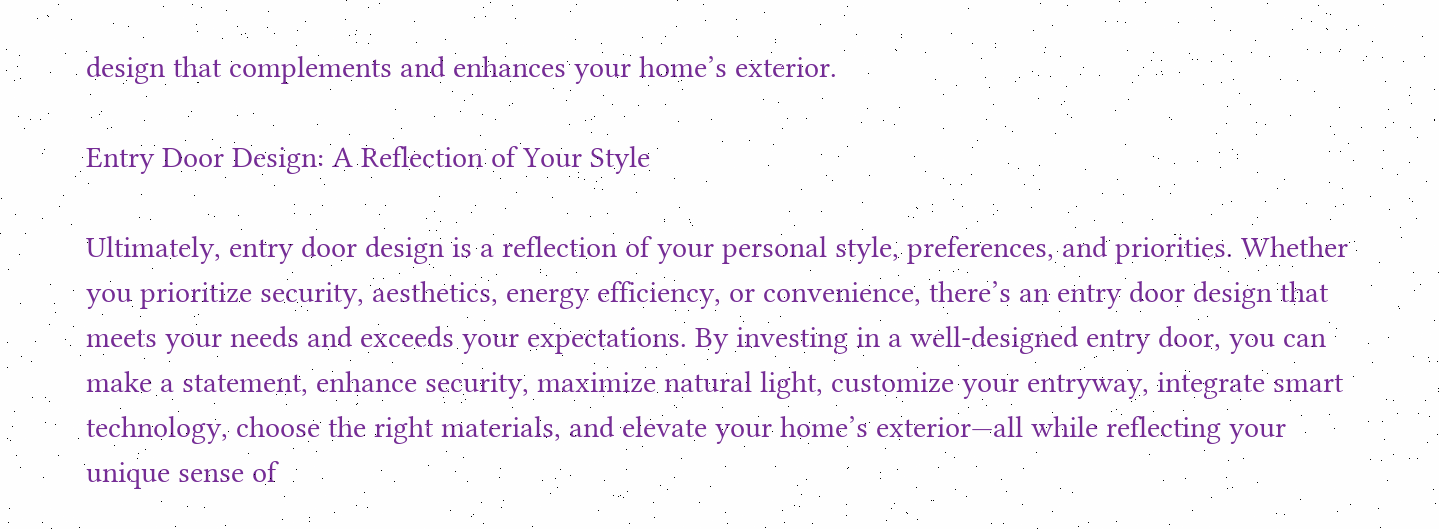design that complements and enhances your home’s exterior.

Entry Door Design: A Reflection of Your Style

Ultimately, entry door design is a reflection of your personal style, preferences, and priorities. Whether you prioritize security, aesthetics, energy efficiency, or convenience, there’s an entry door design that meets your needs and exceeds your expectations. By investing in a well-designed entry door, you can make a statement, enhance security, maximize natural light, customize your entryway, integrate smart technology, choose the right materials, and elevate your home’s exterior—all while reflecting your unique sense of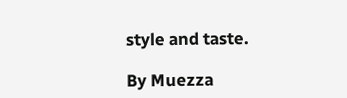style and taste.

By Muezza